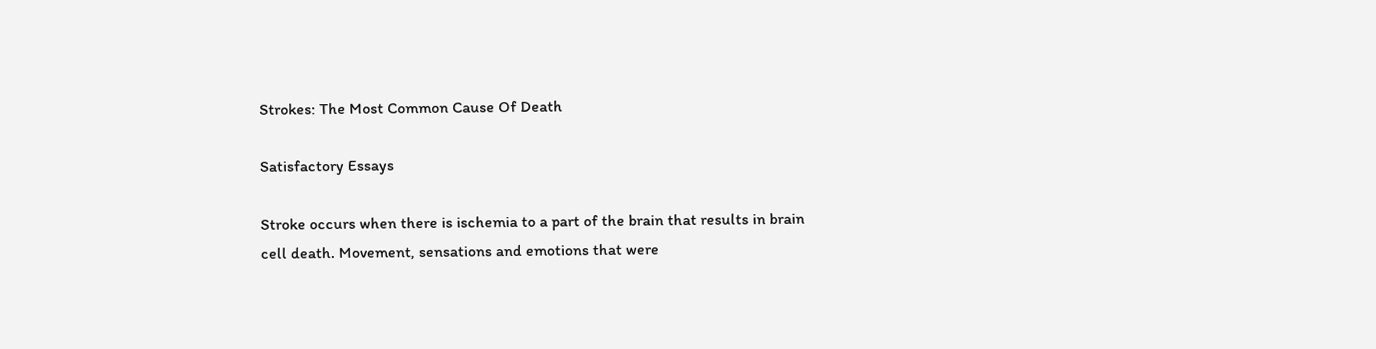Strokes: The Most Common Cause Of Death

Satisfactory Essays

Stroke occurs when there is ischemia to a part of the brain that results in brain cell death. Movement, sensations and emotions that were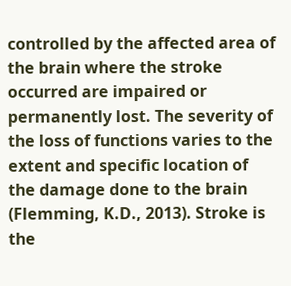controlled by the affected area of the brain where the stroke occurred are impaired or permanently lost. The severity of the loss of functions varies to the extent and specific location of the damage done to the brain (Flemming, K.D., 2013). Stroke is the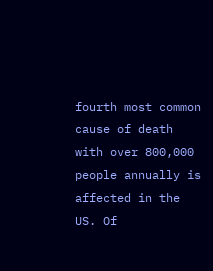fourth most common cause of death with over 800,000 people annually is affected in the US. Of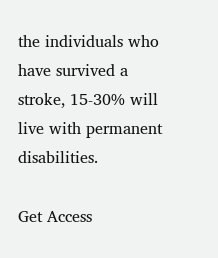the individuals who have survived a stroke, 15-30% will live with permanent disabilities.

Get Access